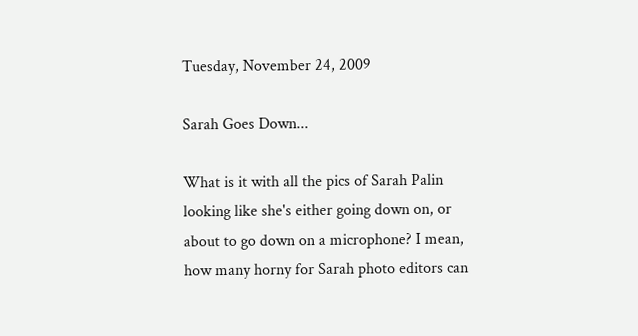Tuesday, November 24, 2009

Sarah Goes Down...

What is it with all the pics of Sarah Palin looking like she's either going down on, or about to go down on a microphone? I mean, how many horny for Sarah photo editors can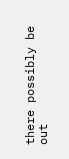there possibly be out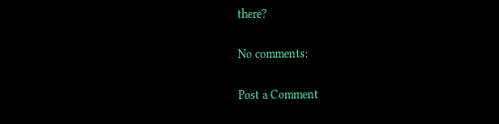there?

No comments:

Post a Comment